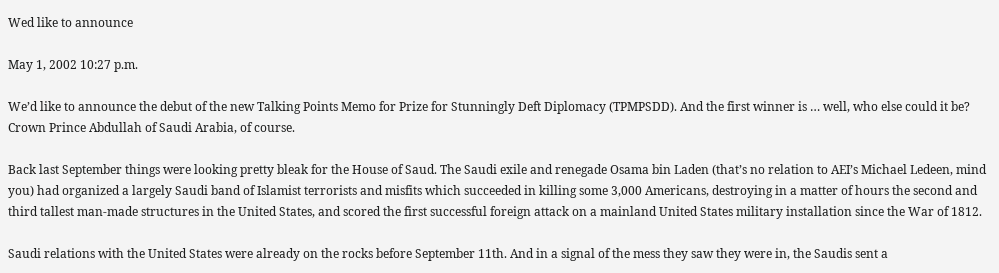Wed like to announce

May 1, 2002 10:27 p.m.

We’d like to announce the debut of the new Talking Points Memo for Prize for Stunningly Deft Diplomacy (TPMPSDD). And the first winner is … well, who else could it be? Crown Prince Abdullah of Saudi Arabia, of course.

Back last September things were looking pretty bleak for the House of Saud. The Saudi exile and renegade Osama bin Laden (that’s no relation to AEI’s Michael Ledeen, mind you) had organized a largely Saudi band of Islamist terrorists and misfits which succeeded in killing some 3,000 Americans, destroying in a matter of hours the second and third tallest man-made structures in the United States, and scored the first successful foreign attack on a mainland United States military installation since the War of 1812.

Saudi relations with the United States were already on the rocks before September 11th. And in a signal of the mess they saw they were in, the Saudis sent a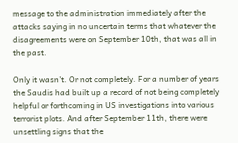message to the administration immediately after the attacks saying in no uncertain terms that whatever the disagreements were on September 10th, that was all in the past.

Only it wasn’t. Or not completely. For a number of years the Saudis had built up a record of not being completely helpful or forthcoming in US investigations into various terrorist plots. And after September 11th, there were unsettling signs that the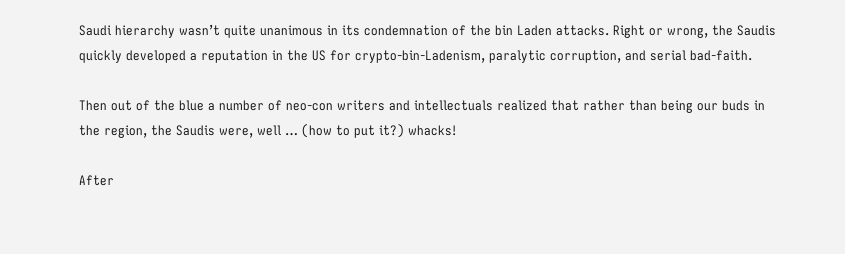Saudi hierarchy wasn’t quite unanimous in its condemnation of the bin Laden attacks. Right or wrong, the Saudis quickly developed a reputation in the US for crypto-bin-Ladenism, paralytic corruption, and serial bad-faith.

Then out of the blue a number of neo-con writers and intellectuals realized that rather than being our buds in the region, the Saudis were, well … (how to put it?) whacks!

After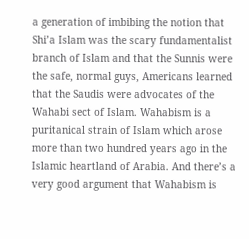a generation of imbibing the notion that Shi’a Islam was the scary fundamentalist branch of Islam and that the Sunnis were the safe, normal guys, Americans learned that the Saudis were advocates of the Wahabi sect of Islam. Wahabism is a puritanical strain of Islam which arose more than two hundred years ago in the Islamic heartland of Arabia. And there’s a very good argument that Wahabism is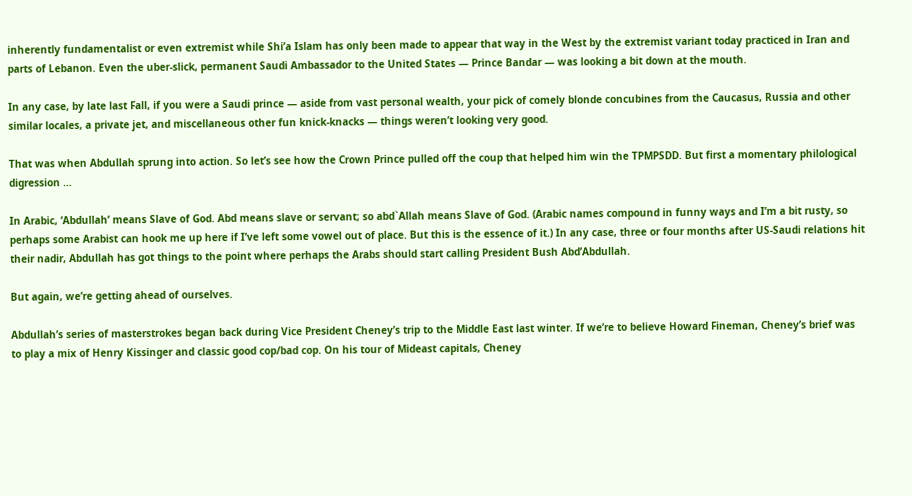inherently fundamentalist or even extremist while Shi’a Islam has only been made to appear that way in the West by the extremist variant today practiced in Iran and parts of Lebanon. Even the uber-slick, permanent Saudi Ambassador to the United States — Prince Bandar — was looking a bit down at the mouth.

In any case, by late last Fall, if you were a Saudi prince — aside from vast personal wealth, your pick of comely blonde concubines from the Caucasus, Russia and other similar locales, a private jet, and miscellaneous other fun knick-knacks — things weren’t looking very good.

That was when Abdullah sprung into action. So let’s see how the Crown Prince pulled off the coup that helped him win the TPMPSDD. But first a momentary philological digression …

In Arabic, ‘Abdullah’ means Slave of God. Abd means slave or servant; so abd`Allah means Slave of God. (Arabic names compound in funny ways and I’m a bit rusty, so perhaps some Arabist can hook me up here if I’ve left some vowel out of place. But this is the essence of it.) In any case, three or four months after US-Saudi relations hit their nadir, Abdullah has got things to the point where perhaps the Arabs should start calling President Bush Abd’Abdullah.

But again, we’re getting ahead of ourselves.

Abdullah’s series of masterstrokes began back during Vice President Cheney’s trip to the Middle East last winter. If we’re to believe Howard Fineman, Cheney’s brief was to play a mix of Henry Kissinger and classic good cop/bad cop. On his tour of Mideast capitals, Cheney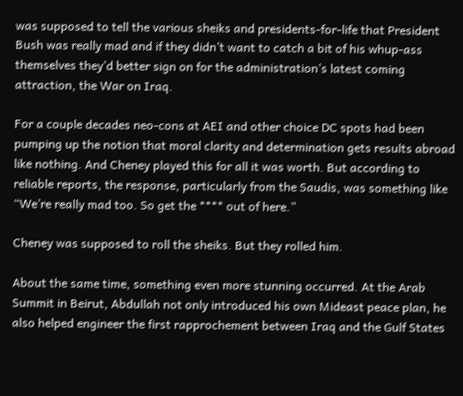was supposed to tell the various sheiks and presidents-for-life that President Bush was really mad and if they didn’t want to catch a bit of his whup-ass themselves they’d better sign on for the administration’s latest coming attraction, the War on Iraq.

For a couple decades neo-cons at AEI and other choice DC spots had been pumping up the notion that moral clarity and determination gets results abroad like nothing. And Cheney played this for all it was worth. But according to reliable reports, the response, particularly from the Saudis, was something like “We’re really mad too. So get the **** out of here.”

Cheney was supposed to roll the sheiks. But they rolled him.

About the same time, something even more stunning occurred. At the Arab Summit in Beirut, Abdullah not only introduced his own Mideast peace plan, he also helped engineer the first rapprochement between Iraq and the Gulf States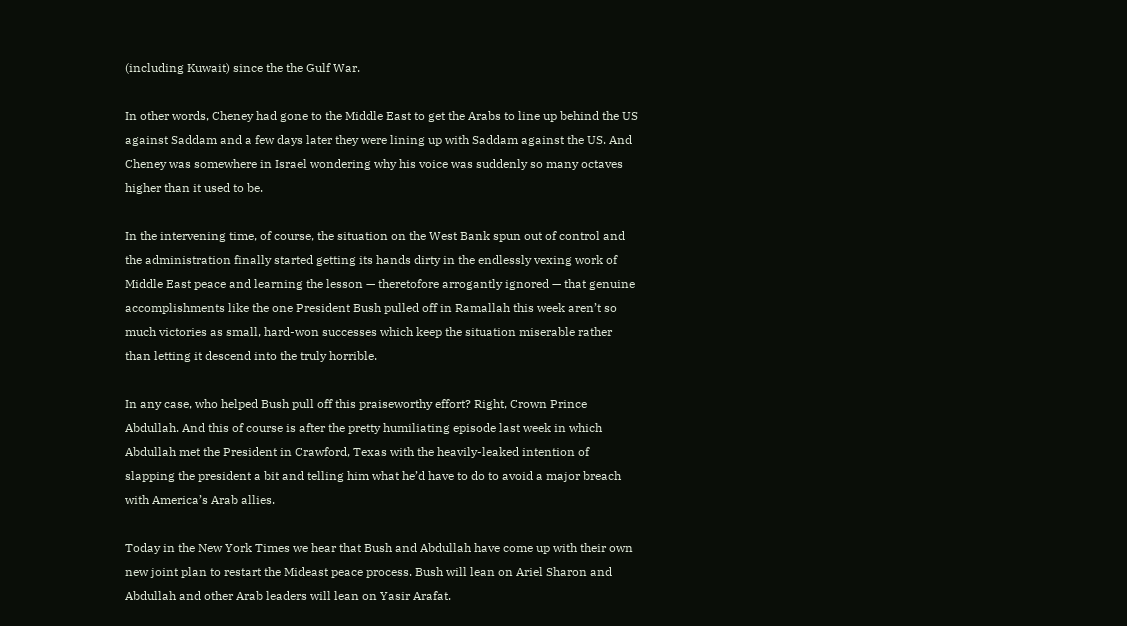(including Kuwait) since the the Gulf War.

In other words, Cheney had gone to the Middle East to get the Arabs to line up behind the US against Saddam and a few days later they were lining up with Saddam against the US. And Cheney was somewhere in Israel wondering why his voice was suddenly so many octaves higher than it used to be.

In the intervening time, of course, the situation on the West Bank spun out of control and the administration finally started getting its hands dirty in the endlessly vexing work of Middle East peace and learning the lesson — theretofore arrogantly ignored — that genuine accomplishments like the one President Bush pulled off in Ramallah this week aren’t so much victories as small, hard-won successes which keep the situation miserable rather than letting it descend into the truly horrible.

In any case, who helped Bush pull off this praiseworthy effort? Right, Crown Prince Abdullah. And this of course is after the pretty humiliating episode last week in which Abdullah met the President in Crawford, Texas with the heavily-leaked intention of slapping the president a bit and telling him what he’d have to do to avoid a major breach with America’s Arab allies.

Today in the New York Times we hear that Bush and Abdullah have come up with their own new joint plan to restart the Mideast peace process. Bush will lean on Ariel Sharon and Abdullah and other Arab leaders will lean on Yasir Arafat.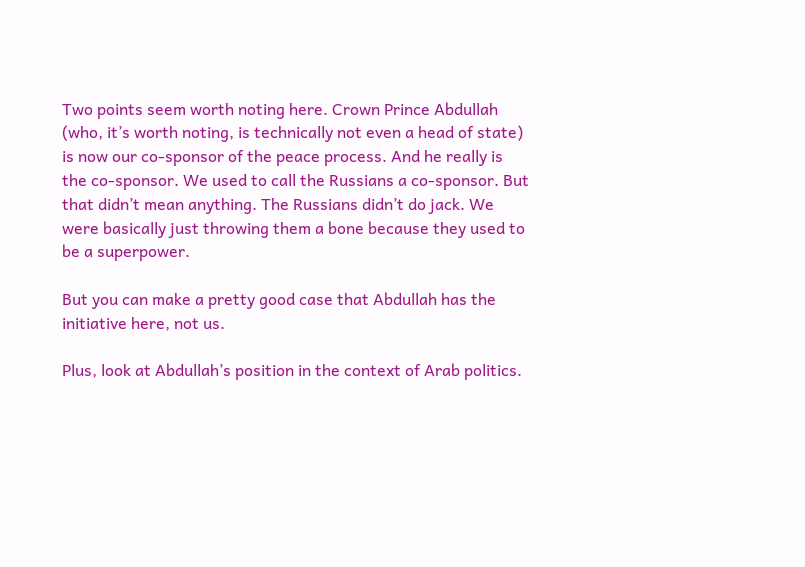Two points seem worth noting here. Crown Prince Abdullah (who, it’s worth noting, is technically not even a head of state) is now our co-sponsor of the peace process. And he really is the co-sponsor. We used to call the Russians a co-sponsor. But that didn’t mean anything. The Russians didn’t do jack. We were basically just throwing them a bone because they used to be a superpower.

But you can make a pretty good case that Abdullah has the initiative here, not us.

Plus, look at Abdullah’s position in the context of Arab politics.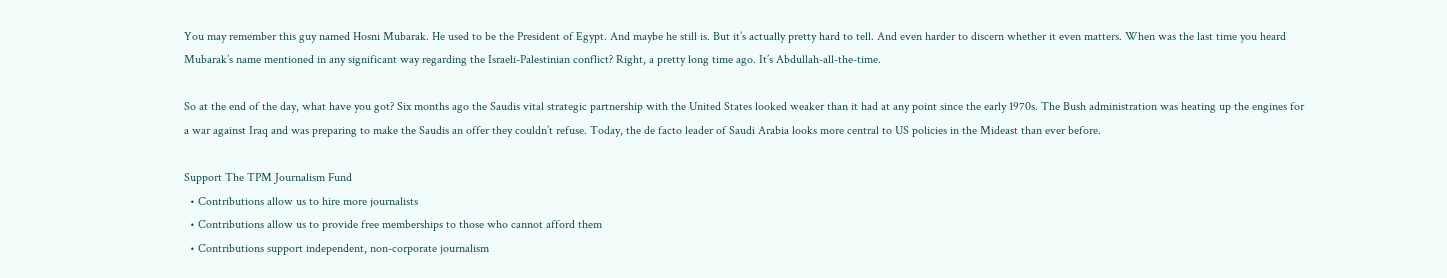You may remember this guy named Hosni Mubarak. He used to be the President of Egypt. And maybe he still is. But it’s actually pretty hard to tell. And even harder to discern whether it even matters. When was the last time you heard Mubarak’s name mentioned in any significant way regarding the Israeli-Palestinian conflict? Right, a pretty long time ago. It’s Abdullah-all-the-time.

So at the end of the day, what have you got? Six months ago the Saudis vital strategic partnership with the United States looked weaker than it had at any point since the early 1970s. The Bush administration was heating up the engines for a war against Iraq and was preparing to make the Saudis an offer they couldn’t refuse. Today, the de facto leader of Saudi Arabia looks more central to US policies in the Mideast than ever before.

Support The TPM Journalism Fund
  • Contributions allow us to hire more journalists
  • Contributions allow us to provide free memberships to those who cannot afford them
  • Contributions support independent, non-corporate journalism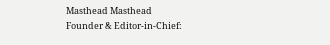Masthead Masthead
Founder & Editor-in-Chief: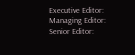Executive Editor:
Managing Editor:
Senior Editor: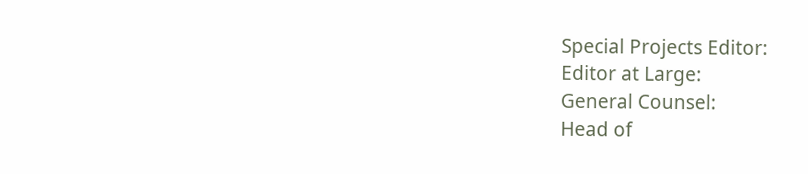Special Projects Editor:
Editor at Large:
General Counsel:
Head of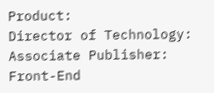Product:
Director of Technology:
Associate Publisher:
Front-End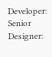Developer:
Senior Designer: